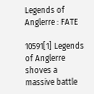Legends of Anglerre : FATE

10591[1] Legends of Anglerre shoves a massive battle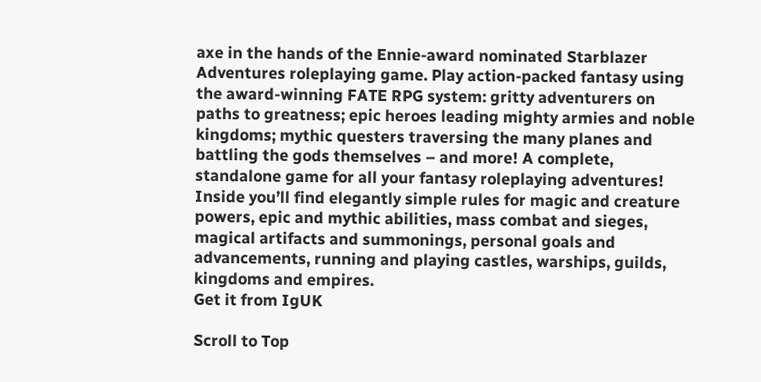axe in the hands of the Ennie-award nominated Starblazer Adventures roleplaying game. Play action-packed fantasy using the award-winning FATE RPG system: gritty adventurers on paths to greatness; epic heroes leading mighty armies and noble kingdoms; mythic questers traversing the many planes and battling the gods themselves – and more! A complete, standalone game for all your fantasy roleplaying adventures! Inside you’ll find elegantly simple rules for magic and creature powers, epic and mythic abilities, mass combat and sieges, magical artifacts and summonings, personal goals and advancements, running and playing castles, warships, guilds, kingdoms and empires.
Get it from IgUK

Scroll to Top